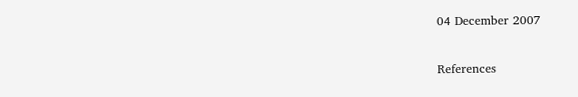04 December 2007

References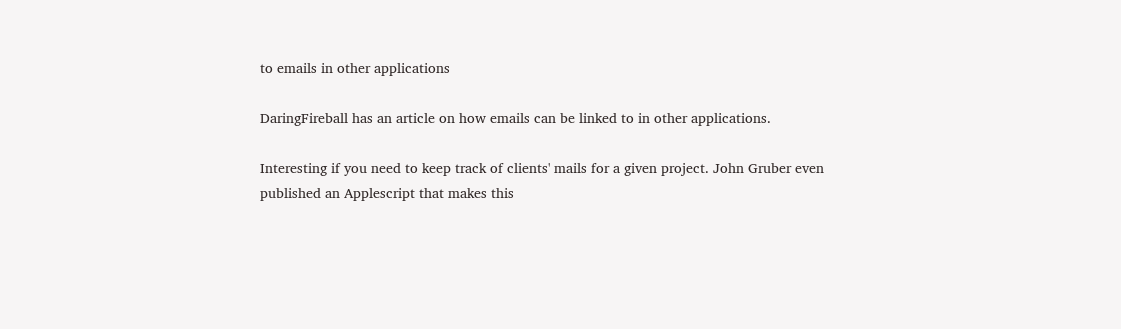to emails in other applications

DaringFireball has an article on how emails can be linked to in other applications.

Interesting if you need to keep track of clients' mails for a given project. John Gruber even published an Applescript that makes this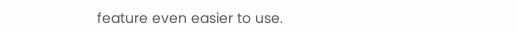feature even easier to use.